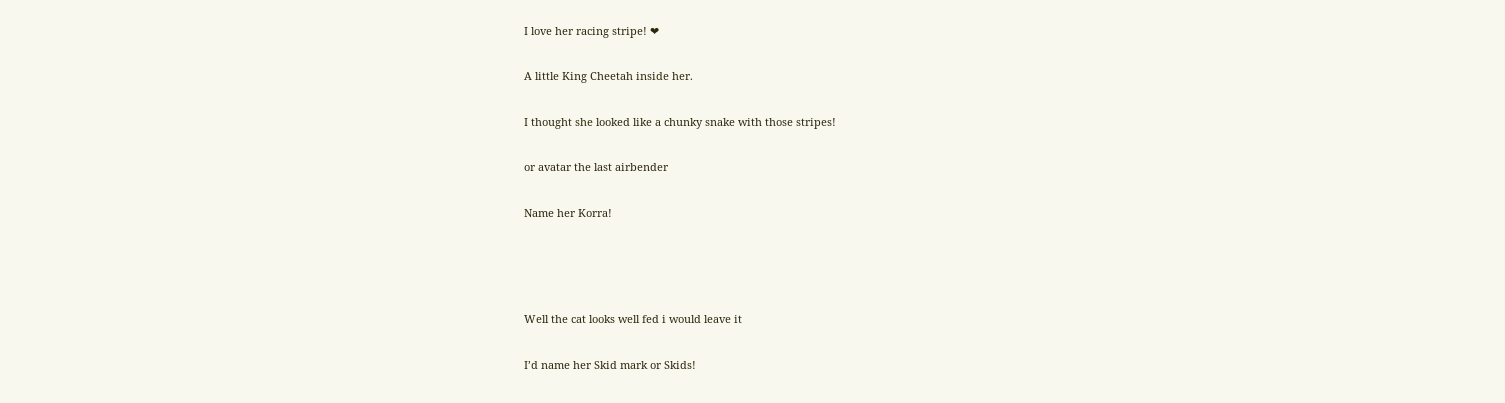I love her racing stripe! ❤


A little King Cheetah inside her.


I thought she looked like a chunky snake with those stripes!


or avatar the last airbender


Name her Korra!






Well the cat looks well fed i would leave it


I’d name her Skid mark or Skids!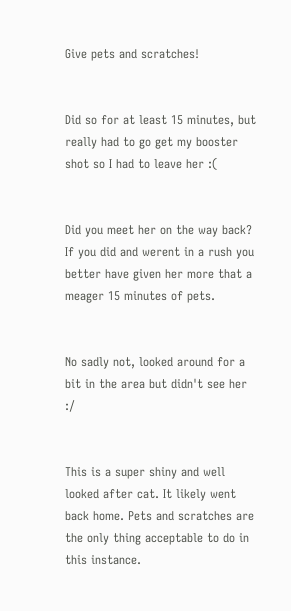Give pets and scratches!


Did so for at least 15 minutes, but really had to go get my booster shot so I had to leave her :(


Did you meet her on the way back? If you did and werent in a rush you better have given her more that a meager 15 minutes of pets.


No sadly not, looked around for a bit in the area but didn't see her :/


This is a super shiny and well looked after cat. It likely went back home. Pets and scratches are the only thing acceptable to do in this instance.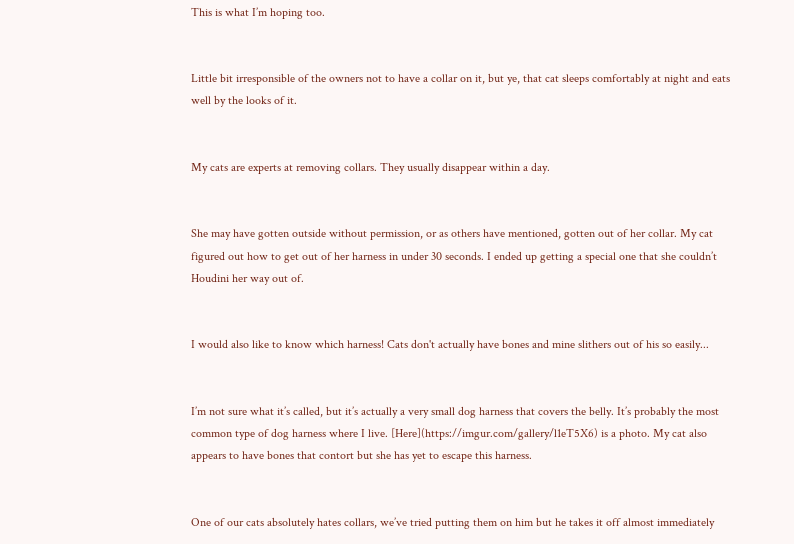This is what I’m hoping too.


Little bit irresponsible of the owners not to have a collar on it, but ye, that cat sleeps comfortably at night and eats well by the looks of it.


My cats are experts at removing collars. They usually disappear within a day.


She may have gotten outside without permission, or as others have mentioned, gotten out of her collar. My cat figured out how to get out of her harness in under 30 seconds. I ended up getting a special one that she couldn’t Houdini her way out of.


I would also like to know which harness! Cats don't actually have bones and mine slithers out of his so easily...


I’m not sure what it’s called, but it’s actually a very small dog harness that covers the belly. It’s probably the most common type of dog harness where I live. [Here](https://imgur.com/gallery/l1eT5X6) is a photo. My cat also appears to have bones that contort but she has yet to escape this harness.


One of our cats absolutely hates collars, we’ve tried putting them on him but he takes it off almost immediately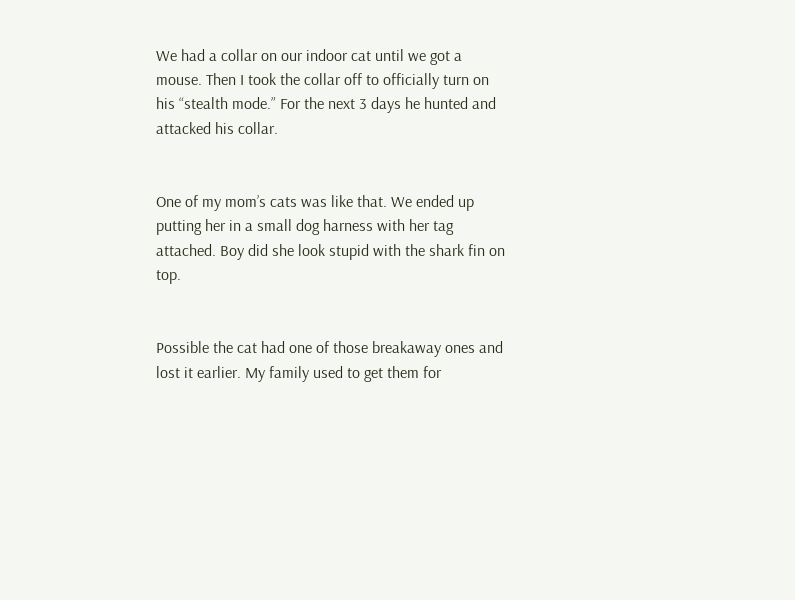We had a collar on our indoor cat until we got a mouse. Then I took the collar off to officially turn on his “stealth mode.” For the next 3 days he hunted and attacked his collar.


One of my mom’s cats was like that. We ended up putting her in a small dog harness with her tag attached. Boy did she look stupid with the shark fin on top.


Possible the cat had one of those breakaway ones and lost it earlier. My family used to get them for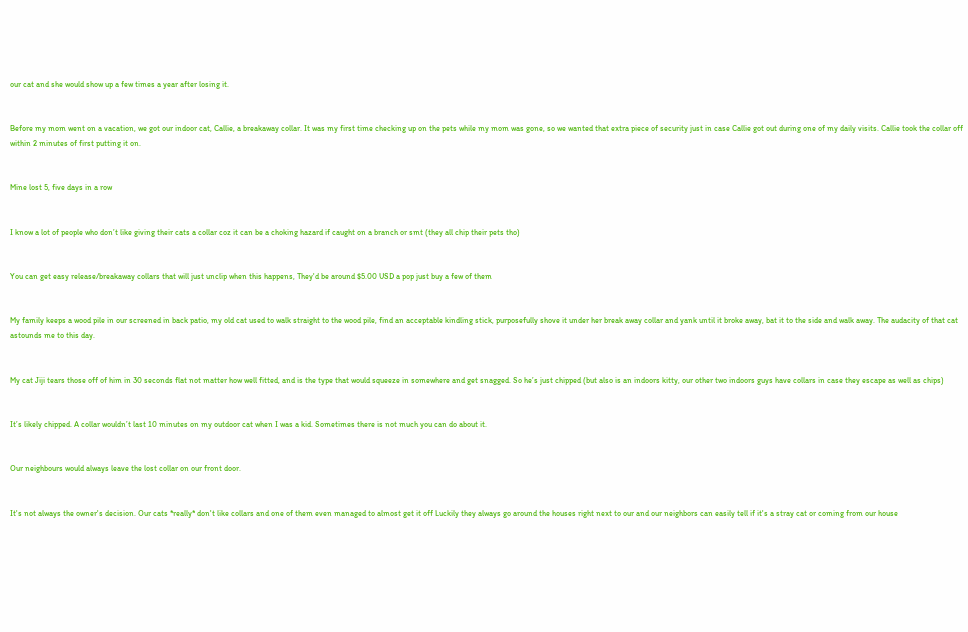our cat and she would show up a few times a year after losing it.


Before my mom went on a vacation, we got our indoor cat, Callie, a breakaway collar. It was my first time checking up on the pets while my mom was gone, so we wanted that extra piece of security just in case Callie got out during one of my daily visits. Callie took the collar off within 2 minutes of first putting it on.


Mine lost 5, five days in a row


I know a lot of people who don’t like giving their cats a collar coz it can be a choking hazard if caught on a branch or smt (they all chip their pets tho)


You can get easy release/breakaway collars that will just unclip when this happens, They'd be around $5.00 USD a pop just buy a few of them


My family keeps a wood pile in our screened in back patio, my old cat used to walk straight to the wood pile, find an acceptable kindling stick, purposefully shove it under her break away collar and yank until it broke away, bat it to the side and walk away. The audacity of that cat astounds me to this day.


My cat Jiji tears those off of him in 30 seconds flat not matter how well fitted, and is the type that would squeeze in somewhere and get snagged. So he’s just chipped (but also is an indoors kitty, our other two indoors guys have collars in case they escape as well as chips)


It’s likely chipped. A collar wouldn’t last 10 minutes on my outdoor cat when I was a kid. Sometimes there is not much you can do about it.


Our neighbours would always leave the lost collar on our front door.


It's not always the owner's decision. Our cats *really* don't like collars and one of them even managed to almost get it off Luckily they always go around the houses right next to our and our neighbors can easily tell if it's a stray cat or coming from our house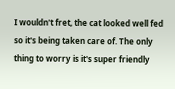I wouldn't fret, the cat looked well fed so it's being taken care of. The only thing to worry is it's super friendly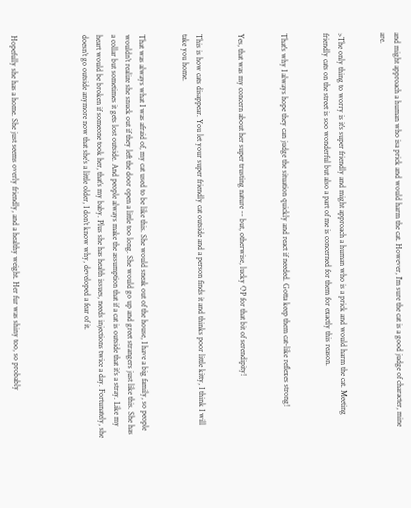and might approach a human who isa prick and would harm the cat. However, I'm sure the cat is a good judge of character, mine are.


>The only thing to worry is it's super friendly and might approach a human who is a prick and would harm the cat. Meeting friendly cats on the street is soo wonderful but also a part of me is concerned for them for exactly this reason.


That's why I always hope they can judge the situation quickly and react if needed. Gotta keep them cat-like reflexes strong!


Yes, that was my concern about her super trusting nature -- but, otherwise, lucky OP for that bit of serendipity!


This is how cats disappear. You let your super friendly cat outside and a person finds it and thinks poor little kitty, I think I will take you home.


That was always what I was afraid of, my cat used to be like this. She would sneak out of the house, I have a big family, so people wouldn’t realize she snuck out if they left the door open a little too long. She would go up and greet strangers just like this. She has a collar but sometimes it gets lost outside. And people always make the assumption that if a cat is outside that it’s a stray. Like my heart would be broken if someone took her, that’s my baby. Plus she has health issues, needs injections twice a day. Fortunately, she doesn’t go outside anymore now that she’s a little older, I don’t know why, developed a fear of it.




Hopefully she has a home. She just seems overly friendly, and a healthy weight. Her fur was shiny too, so probably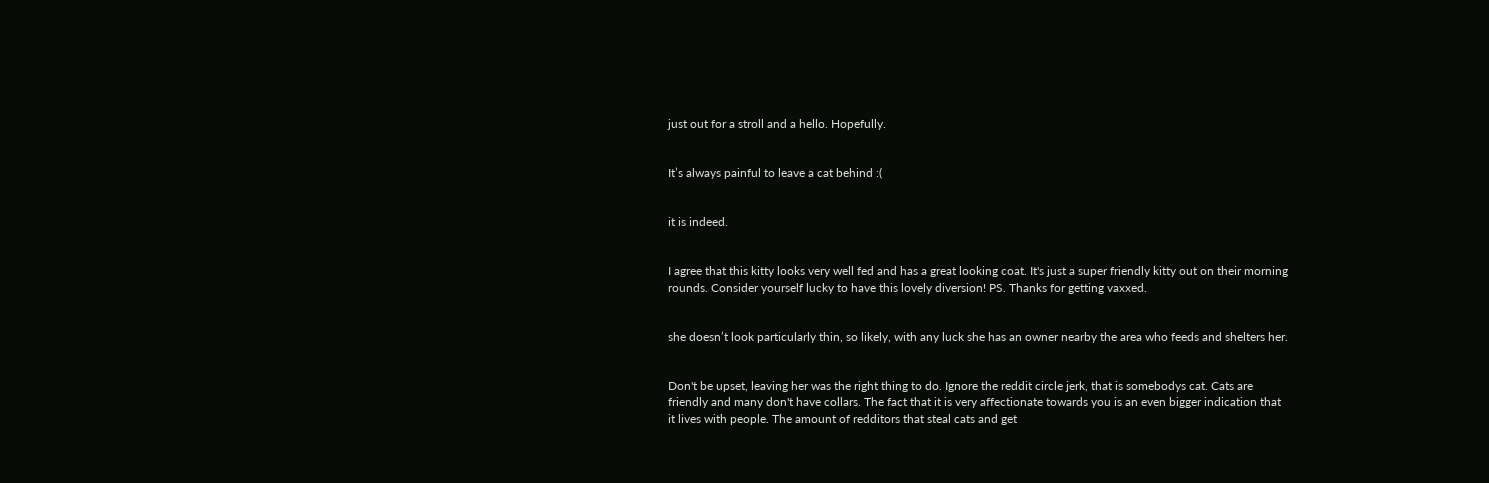just out for a stroll and a hello. Hopefully.


It’s always painful to leave a cat behind :(


it is indeed.


I agree that this kitty looks very well fed and has a great looking coat. It's just a super friendly kitty out on their morning rounds. Consider yourself lucky to have this lovely diversion! PS. Thanks for getting vaxxed.


she doesn’t look particularly thin, so likely, with any luck she has an owner nearby the area who feeds and shelters her.


Don't be upset, leaving her was the right thing to do. Ignore the reddit circle jerk, that is somebodys cat. Cats are friendly and many don't have collars. The fact that it is very affectionate towards you is an even bigger indication that it lives with people. The amount of redditors that steal cats and get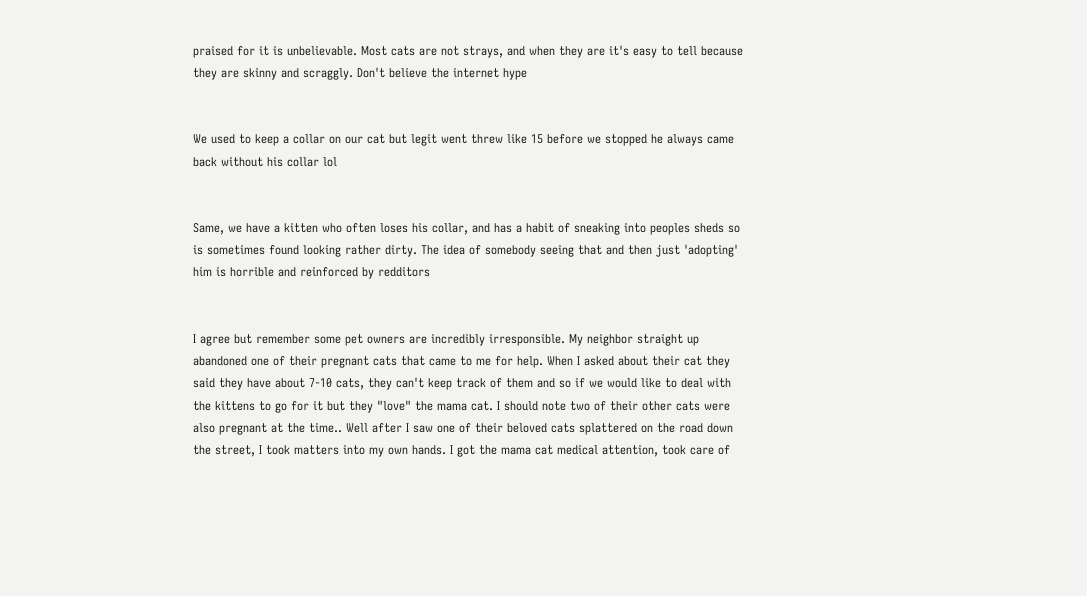praised for it is unbelievable. Most cats are not strays, and when they are it's easy to tell because they are skinny and scraggly. Don't believe the internet hype


We used to keep a collar on our cat but legit went threw like 15 before we stopped he always came back without his collar lol


Same, we have a kitten who often loses his collar, and has a habit of sneaking into peoples sheds so is sometimes found looking rather dirty. The idea of somebody seeing that and then just 'adopting' him is horrible and reinforced by redditors


I agree but remember some pet owners are incredibly irresponsible. My neighbor straight up abandoned one of their pregnant cats that came to me for help. When I asked about their cat they said they have about 7-10 cats, they can't keep track of them and so if we would like to deal with the kittens to go for it but they "love" the mama cat. I should note two of their other cats were also pregnant at the time.. Well after I saw one of their beloved cats splattered on the road down the street, I took matters into my own hands. I got the mama cat medical attention, took care of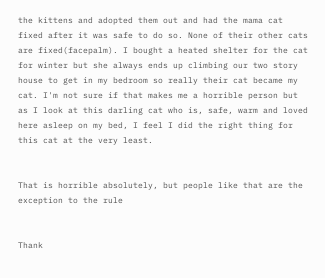the kittens and adopted them out and had the mama cat fixed after it was safe to do so. None of their other cats are fixed(facepalm). I bought a heated shelter for the cat for winter but she always ends up climbing our two story house to get in my bedroom so really their cat became my cat. I'm not sure if that makes me a horrible person but as I look at this darling cat who is, safe, warm and loved here asleep on my bed, I feel I did the right thing for this cat at the very least.


That is horrible absolutely, but people like that are the exception to the rule


Thank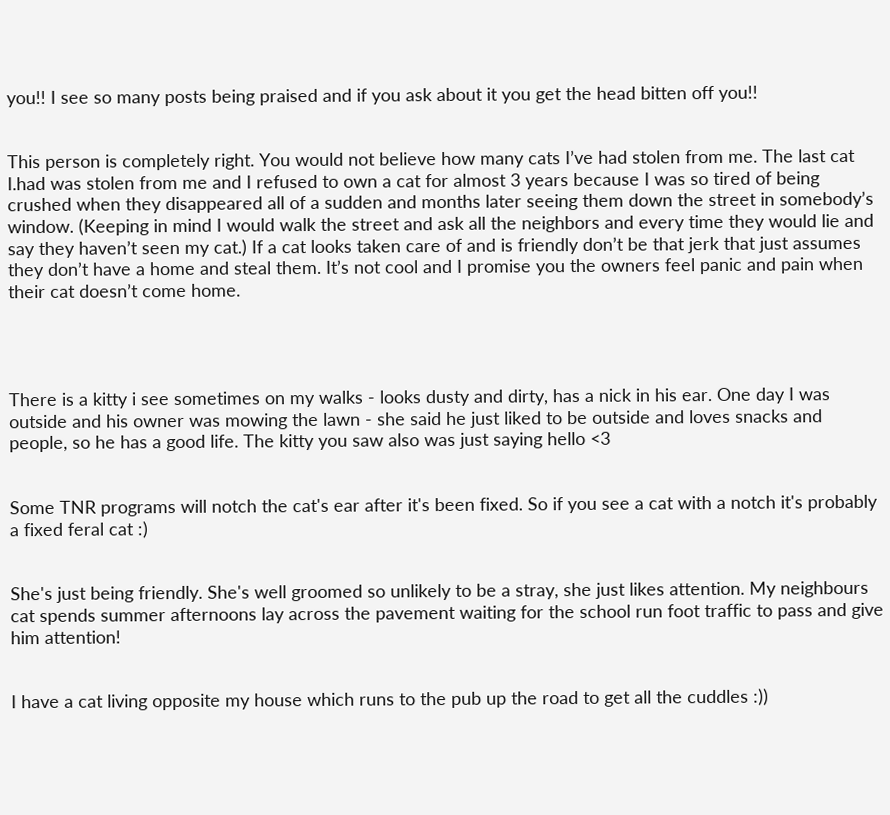you!! I see so many posts being praised and if you ask about it you get the head bitten off you!!


This person is completely right. You would not believe how many cats I’ve had stolen from me. The last cat I.had was stolen from me and I refused to own a cat for almost 3 years because I was so tired of being crushed when they disappeared all of a sudden and months later seeing them down the street in somebody’s window. (Keeping in mind I would walk the street and ask all the neighbors and every time they would lie and say they haven’t seen my cat.) If a cat looks taken care of and is friendly don’t be that jerk that just assumes they don’t have a home and steal them. It’s not cool and I promise you the owners feel panic and pain when their cat doesn’t come home.




There is a kitty i see sometimes on my walks - looks dusty and dirty, has a nick in his ear. One day I was outside and his owner was mowing the lawn - she said he just liked to be outside and loves snacks and people, so he has a good life. The kitty you saw also was just saying hello <3


Some TNR programs will notch the cat's ear after it's been fixed. So if you see a cat with a notch it's probably a fixed feral cat :)


She's just being friendly. She's well groomed so unlikely to be a stray, she just likes attention. My neighbours cat spends summer afternoons lay across the pavement waiting for the school run foot traffic to pass and give him attention!


I have a cat living opposite my house which runs to the pub up the road to get all the cuddles :))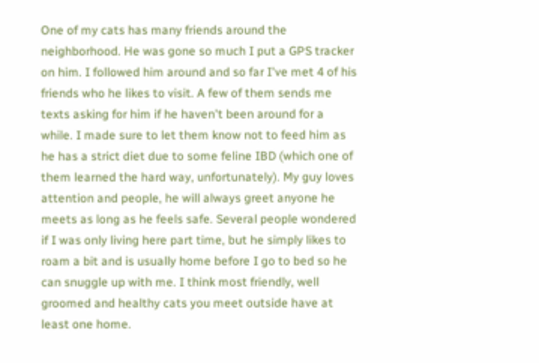One of my cats has many friends around the neighborhood. He was gone so much I put a GPS tracker on him. I followed him around and so far I've met 4 of his friends who he likes to visit. A few of them sends me texts asking for him if he haven't been around for a while. I made sure to let them know not to feed him as he has a strict diet due to some feline IBD (which one of them learned the hard way, unfortunately). My guy loves attention and people, he will always greet anyone he meets as long as he feels safe. Several people wondered if I was only living here part time, but he simply likes to roam a bit and is usually home before I go to bed so he can snuggle up with me. I think most friendly, well groomed and healthy cats you meet outside have at least one home.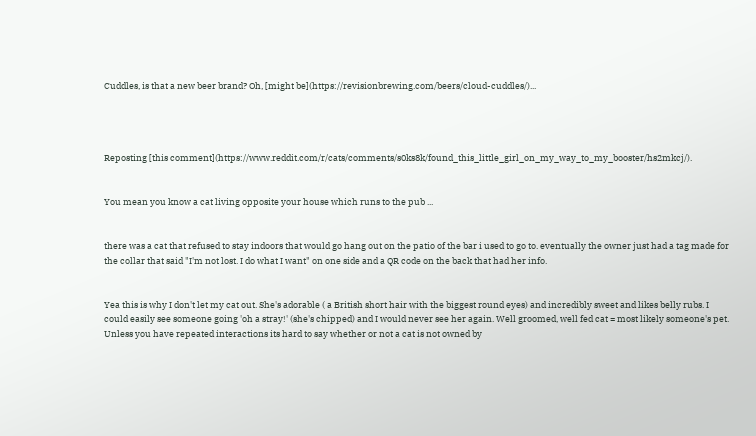Cuddles, is that a new beer brand? Oh, [might be](https://revisionbrewing.com/beers/cloud-cuddles/)...




Reposting [this comment](https://www.reddit.com/r/cats/comments/s0ks8k/found_this_little_girl_on_my_way_to_my_booster/hs2mkcj/).


You mean you know a cat living opposite your house which runs to the pub ...


there was a cat that refused to stay indoors that would go hang out on the patio of the bar i used to go to. eventually the owner just had a tag made for the collar that said "I'm not lost. I do what I want" on one side and a QR code on the back that had her info.


Yea this is why I don't let my cat out. She's adorable ( a British short hair with the biggest round eyes) and incredibly sweet and likes belly rubs. I could easily see someone going 'oh a stray!' (she's chipped) and I would never see her again. Well groomed, well fed cat = most likely someone's pet. Unless you have repeated interactions its hard to say whether or not a cat is not owned by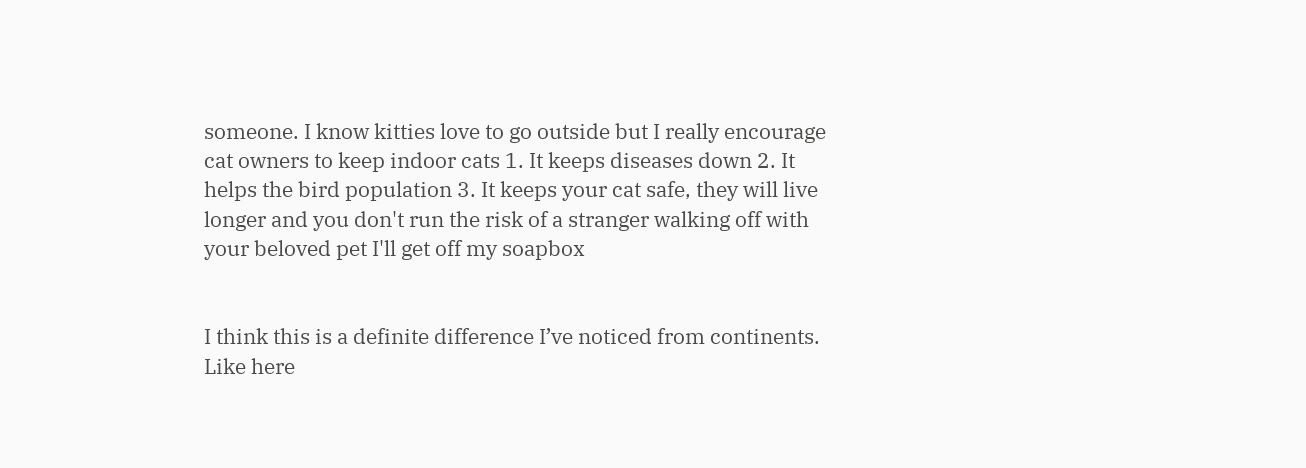someone. I know kitties love to go outside but I really encourage cat owners to keep indoor cats 1. It keeps diseases down 2. It helps the bird population 3. It keeps your cat safe, they will live longer and you don't run the risk of a stranger walking off with your beloved pet I'll get off my soapbox


I think this is a definite difference I’ve noticed from continents. Like here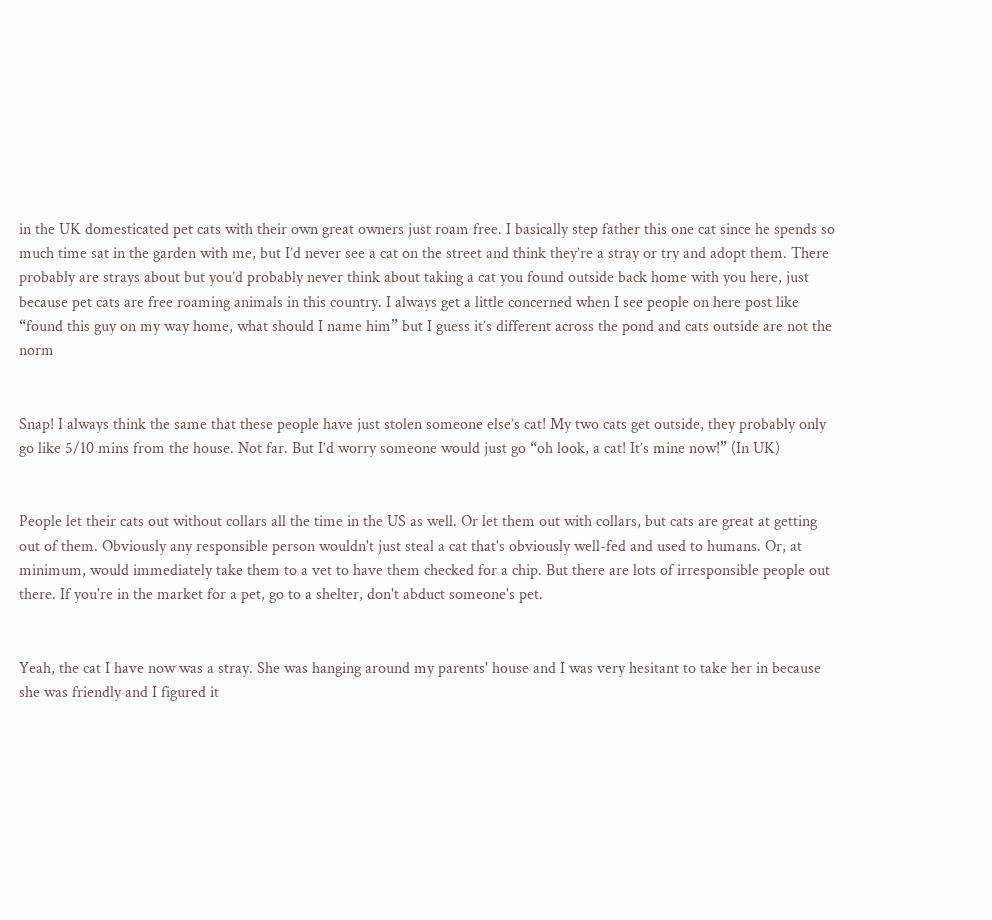in the UK domesticated pet cats with their own great owners just roam free. I basically step father this one cat since he spends so much time sat in the garden with me, but I’d never see a cat on the street and think they’re a stray or try and adopt them. There probably are strays about but you’d probably never think about taking a cat you found outside back home with you here, just because pet cats are free roaming animals in this country. I always get a little concerned when I see people on here post like “found this guy on my way home, what should I name him” but I guess it’s different across the pond and cats outside are not the norm


Snap! I always think the same that these people have just stolen someone else’s cat! My two cats get outside, they probably only go like 5/10 mins from the house. Not far. But I’d worry someone would just go “oh look, a cat! It’s mine now!” (In UK)


People let their cats out without collars all the time in the US as well. Or let them out with collars, but cats are great at getting out of them. Obviously any responsible person wouldn't just steal a cat that's obviously well-fed and used to humans. Or, at minimum, would immediately take them to a vet to have them checked for a chip. But there are lots of irresponsible people out there. If you're in the market for a pet, go to a shelter, don't abduct someone's pet.


Yeah, the cat I have now was a stray. She was hanging around my parents' house and I was very hesitant to take her in because she was friendly and I figured it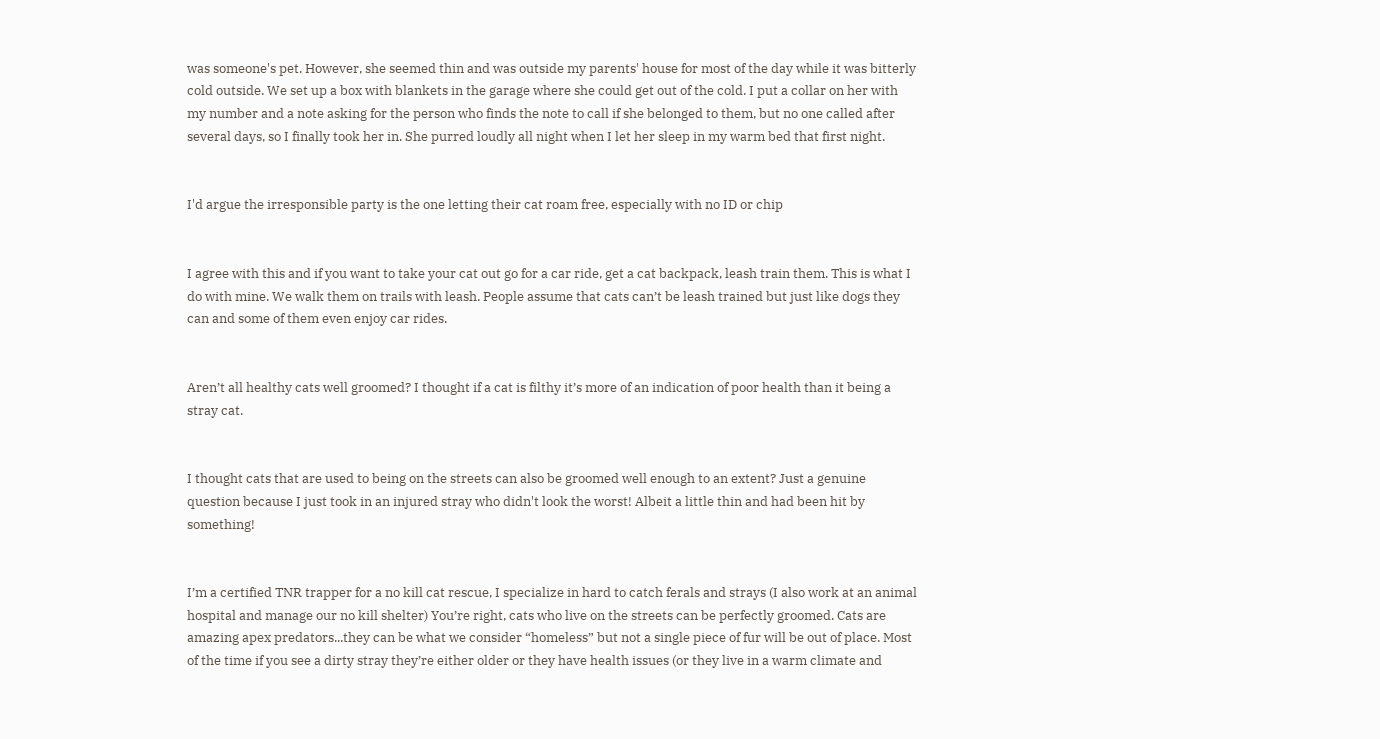was someone's pet. However, she seemed thin and was outside my parents' house for most of the day while it was bitterly cold outside. We set up a box with blankets in the garage where she could get out of the cold. I put a collar on her with my number and a note asking for the person who finds the note to call if she belonged to them, but no one called after several days, so I finally took her in. She purred loudly all night when I let her sleep in my warm bed that first night.


I'd argue the irresponsible party is the one letting their cat roam free, especially with no ID or chip


I agree with this and if you want to take your cat out go for a car ride, get a cat backpack, leash train them. This is what I do with mine. We walk them on trails with leash. People assume that cats can’t be leash trained but just like dogs they can and some of them even enjoy car rides.


Aren’t all healthy cats well groomed? I thought if a cat is filthy it’s more of an indication of poor health than it being a stray cat.


I thought cats that are used to being on the streets can also be groomed well enough to an extent? Just a genuine question because I just took in an injured stray who didn't look the worst! Albeit a little thin and had been hit by something!


I’m a certified TNR trapper for a no kill cat rescue, I specialize in hard to catch ferals and strays (I also work at an animal hospital and manage our no kill shelter) You’re right, cats who live on the streets can be perfectly groomed. Cats are amazing apex predators...they can be what we consider “homeless” but not a single piece of fur will be out of place. Most of the time if you see a dirty stray they’re either older or they have health issues (or they live in a warm climate and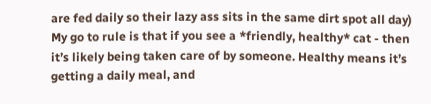are fed daily so their lazy ass sits in the same dirt spot all day) My go to rule is that if you see a *friendly, healthy* cat - then it’s likely being taken care of by someone. Healthy means it’s getting a daily meal, and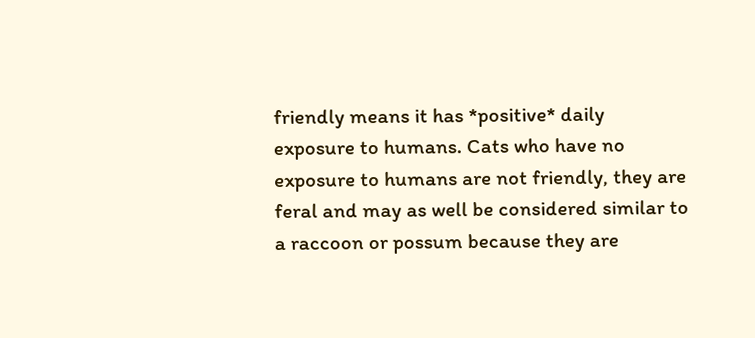friendly means it has *positive* daily exposure to humans. Cats who have no exposure to humans are not friendly, they are feral and may as well be considered similar to a raccoon or possum because they are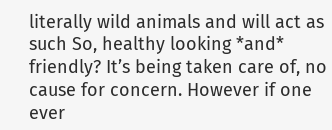literally wild animals and will act as such So, healthy looking *and* friendly? It’s being taken care of, no cause for concern. However if one ever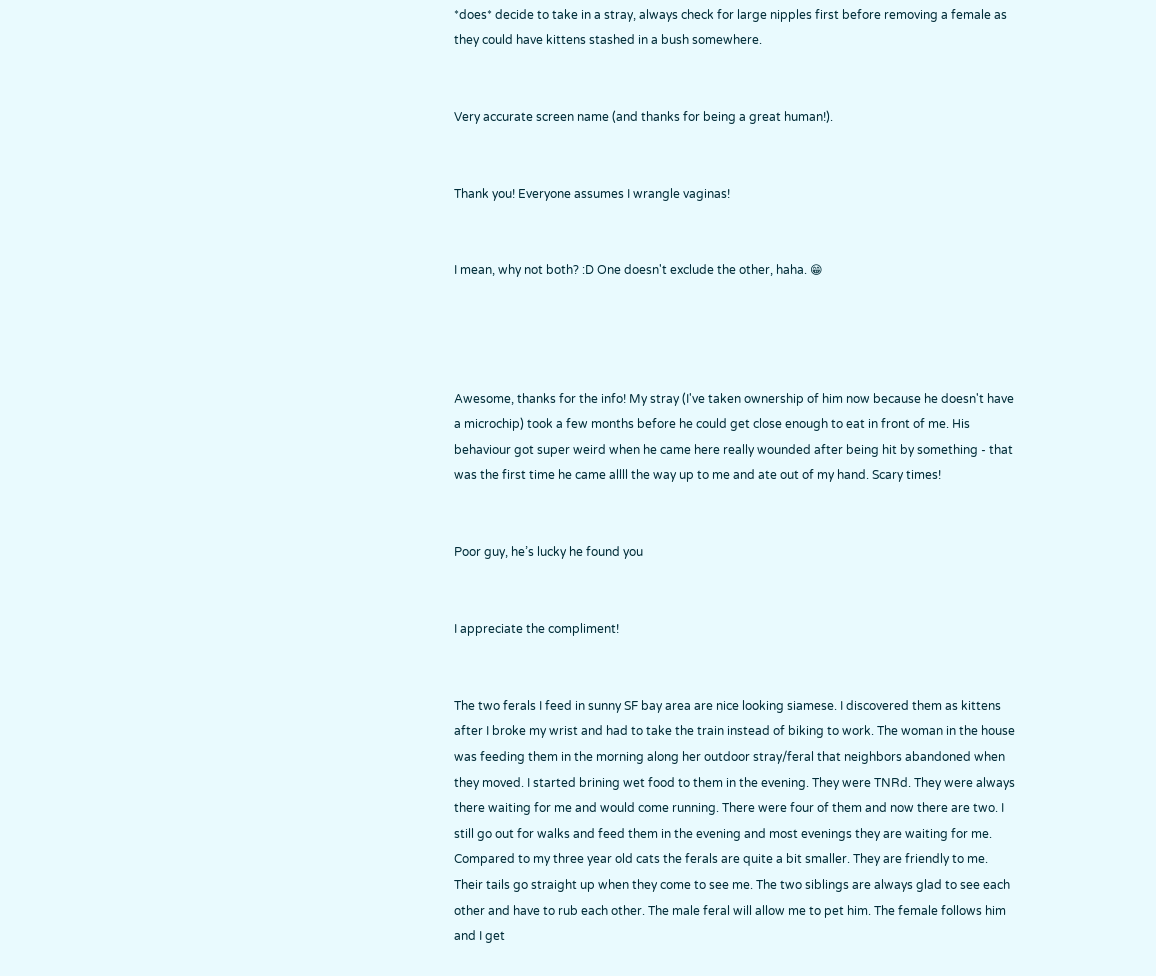*does* decide to take in a stray, always check for large nipples first before removing a female as they could have kittens stashed in a bush somewhere.


Very accurate screen name (and thanks for being a great human!).


Thank you! Everyone assumes I wrangle vaginas!


I mean, why not both? :D One doesn't exclude the other, haha. 😁




Awesome, thanks for the info! My stray (I've taken ownership of him now because he doesn't have a microchip) took a few months before he could get close enough to eat in front of me. His behaviour got super weird when he came here really wounded after being hit by something - that was the first time he came allll the way up to me and ate out of my hand. Scary times!


Poor guy, he’s lucky he found you


I appreciate the compliment!


The two ferals I feed in sunny SF bay area are nice looking siamese. I discovered them as kittens after I broke my wrist and had to take the train instead of biking to work. The woman in the house was feeding them in the morning along her outdoor stray/feral that neighbors abandoned when they moved. I started brining wet food to them in the evening. They were TNRd. They were always there waiting for me and would come running. There were four of them and now there are two. I still go out for walks and feed them in the evening and most evenings they are waiting for me. Compared to my three year old cats the ferals are quite a bit smaller. They are friendly to me. Their tails go straight up when they come to see me. The two siblings are always glad to see each other and have to rub each other. The male feral will allow me to pet him. The female follows him and I get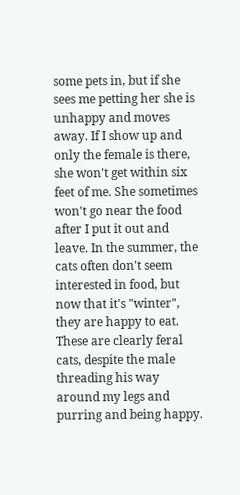some pets in, but if she sees me petting her she is unhappy and moves away. If I show up and only the female is there, she won't get within six feet of me. She sometimes won't go near the food after I put it out and leave. In the summer, the cats often don't seem interested in food, but now that it's "winter", they are happy to eat. These are clearly feral cats, despite the male threading his way around my legs and purring and being happy.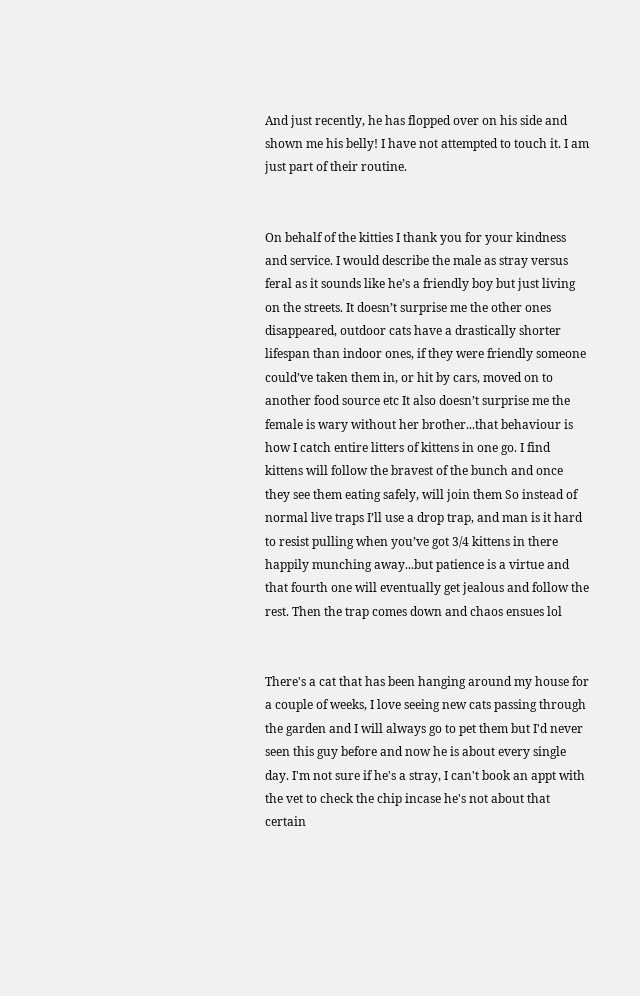And just recently, he has flopped over on his side and shown me his belly! I have not attempted to touch it. I am just part of their routine.


On behalf of the kitties I thank you for your kindness and service. I would describe the male as stray versus feral as it sounds like he’s a friendly boy but just living on the streets. It doesn’t surprise me the other ones disappeared, outdoor cats have a drastically shorter lifespan than indoor ones, if they were friendly someone could’ve taken them in, or hit by cars, moved on to another food source etc It also doesn’t surprise me the female is wary without her brother...that behaviour is how I catch entire litters of kittens in one go. I find kittens will follow the bravest of the bunch and once they see them eating safely, will join them So instead of normal live traps I’ll use a drop trap, and man is it hard to resist pulling when you’ve got 3/4 kittens in there happily munching away...but patience is a virtue and that fourth one will eventually get jealous and follow the rest. Then the trap comes down and chaos ensues lol


There's a cat that has been hanging around my house for a couple of weeks, I love seeing new cats passing through the garden and I will always go to pet them but I'd never seen this guy before and now he is about every single day. I'm not sure if he's a stray, I can't book an appt with the vet to check the chip incase he's not about that certain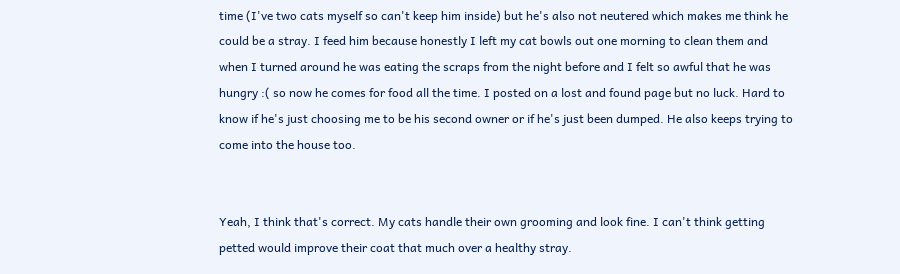time (I've two cats myself so can't keep him inside) but he's also not neutered which makes me think he could be a stray. I feed him because honestly I left my cat bowls out one morning to clean them and when I turned around he was eating the scraps from the night before and I felt so awful that he was hungry :( so now he comes for food all the time. I posted on a lost and found page but no luck. Hard to know if he's just choosing me to be his second owner or if he's just been dumped. He also keeps trying to come into the house too.


Yeah, I think that's correct. My cats handle their own grooming and look fine. I can't think getting petted would improve their coat that much over a healthy stray.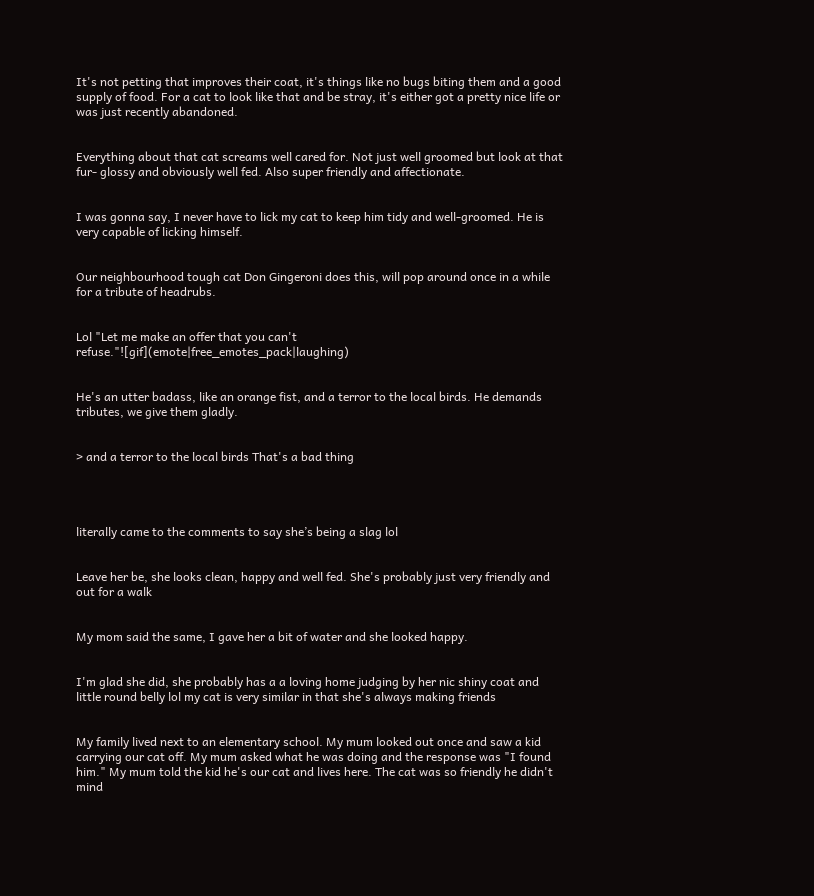It's not petting that improves their coat, it's things like no bugs biting them and a good supply of food. For a cat to look like that and be stray, it's either got a pretty nice life or was just recently abandoned.


Everything about that cat screams well cared for. Not just well groomed but look at that fur- glossy and obviously well fed. Also super friendly and affectionate.


I was gonna say, I never have to lick my cat to keep him tidy and well-groomed. He is very capable of licking himself.


Our neighbourhood tough cat Don Gingeroni does this, will pop around once in a while for a tribute of headrubs.


Lol "Let me make an offer that you can't refuse."![gif](emote|free_emotes_pack|laughing)


He's an utter badass, like an orange fist, and a terror to the local birds. He demands tributes, we give them gladly.


> and a terror to the local birds That's a bad thing




literally came to the comments to say she’s being a slag lol


Leave her be, she looks clean, happy and well fed. She's probably just very friendly and out for a walk


My mom said the same, I gave her a bit of water and she looked happy.


I'm glad she did, she probably has a a loving home judging by her nic shiny coat and little round belly lol my cat is very similar in that she's always making friends


My family lived next to an elementary school. My mum looked out once and saw a kid carrying our cat off. My mum asked what he was doing and the response was "I found him." My mum told the kid he's our cat and lives here. The cat was so friendly he didn't mind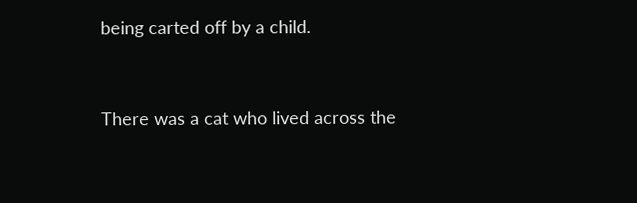being carted off by a child.


There was a cat who lived across the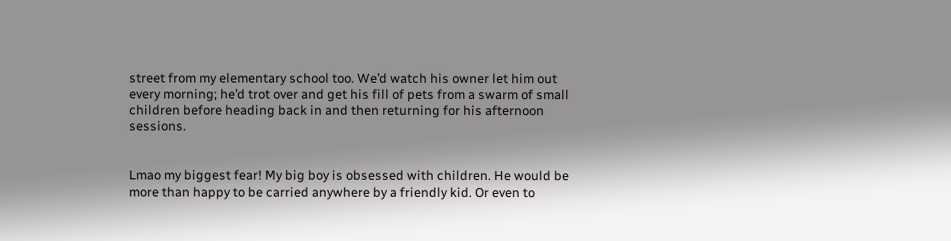street from my elementary school too. We’d watch his owner let him out every morning; he’d trot over and get his fill of pets from a swarm of small children before heading back in and then returning for his afternoon sessions.


Lmao my biggest fear! My big boy is obsessed with children. He would be more than happy to be carried anywhere by a friendly kid. Or even to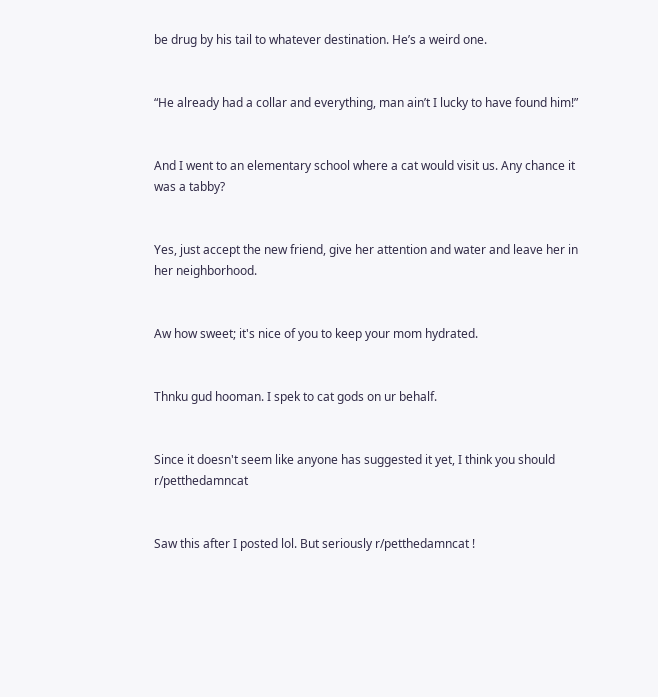be drug by his tail to whatever destination. He’s a weird one.


“He already had a collar and everything, man ain’t I lucky to have found him!”


And I went to an elementary school where a cat would visit us. Any chance it was a tabby?


Yes, just accept the new friend, give her attention and water and leave her in her neighborhood.


Aw how sweet; it's nice of you to keep your mom hydrated.


Thnku gud hooman. I spek to cat gods on ur behalf.


Since it doesn't seem like anyone has suggested it yet, I think you should r/petthedamncat


Saw this after I posted lol. But seriously r/petthedamncat !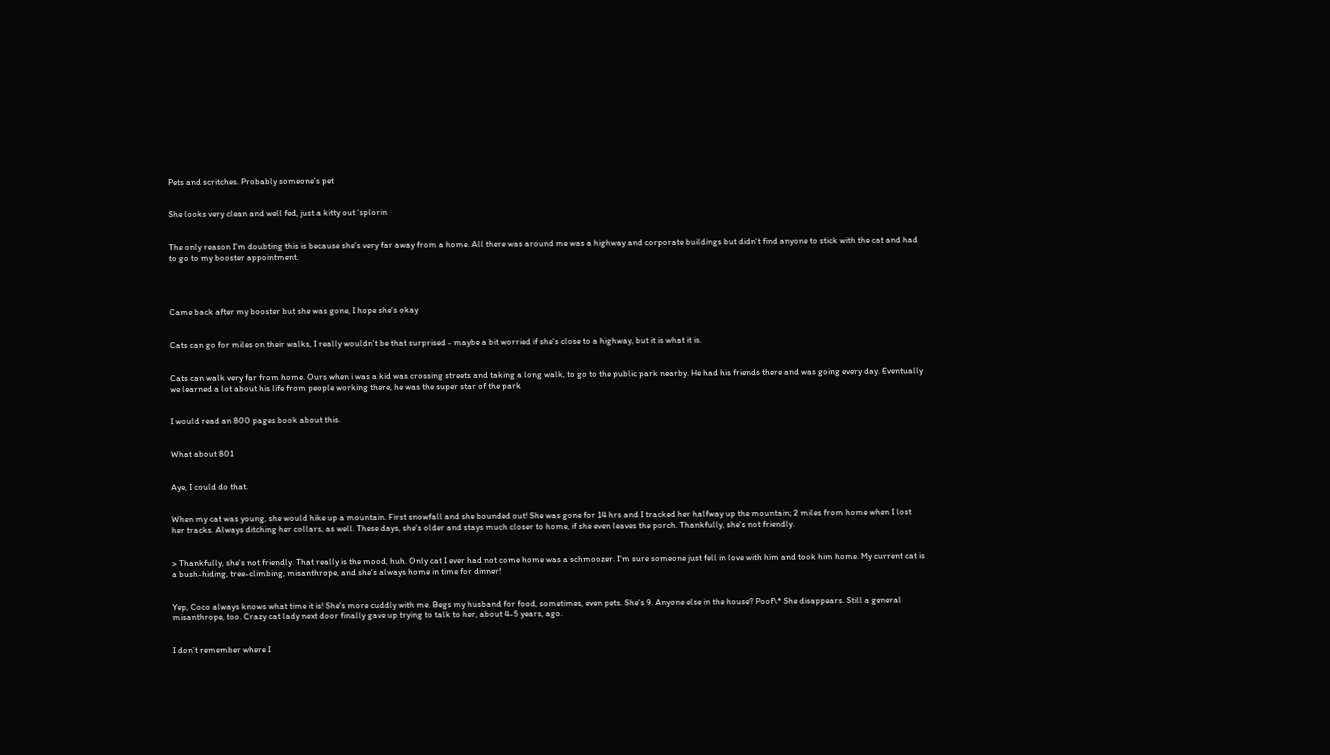Pets and scritches. Probably someone’s pet


She looks very clean and well fed, just a kitty out ‘splorin


The only reason I'm doubting this is because she's very far away from a home. All there was around me was a highway and corporate buildings but didn't find anyone to stick with the cat and had to go to my booster appointment.




Came back after my booster but she was gone, I hope she's okay


Cats can go for miles on their walks, I really wouldn't be that surprised - maybe a bit worried if she's close to a highway, but it is what it is.


Cats can walk very far from home. Ours when i was a kid was crossing streets and taking a long walk, to go to the public park nearby. He had his friends there and was going every day. Eventually we learned a lot about his life from people working there, he was the super star of the park


I would read an 800 pages book about this.


What about 801


Aye, I could do that.


When my cat was young, she would hike up a mountain. First snowfall and she bounded out! She was gone for 14 hrs and I tracked her halfway up the mountain; 2 miles from home when I lost her tracks. Always ditching her collars, as well. These days, she's older and stays much closer to home, if she even leaves the porch. Thankfully, she's not friendly.


> Thankfully, she's not friendly. That really is the mood, huh. Only cat I ever had not come home was a schmoozer. I'm sure someone just fell in love with him and took him home. My current cat is a bush-hiding, tree-climbing, misanthrope, and she's always home in time for dinner!


Yep, Coco always knows what time it is! She's more cuddly with me. Begs my husband for food, sometimes, even pets. She's 9. Anyone else in the house? Poof\* She disappears. Still a general misanthrope, too. Crazy cat lady next door finally gave up trying to talk to her, about 4-5 years, ago.


I don’t remember where I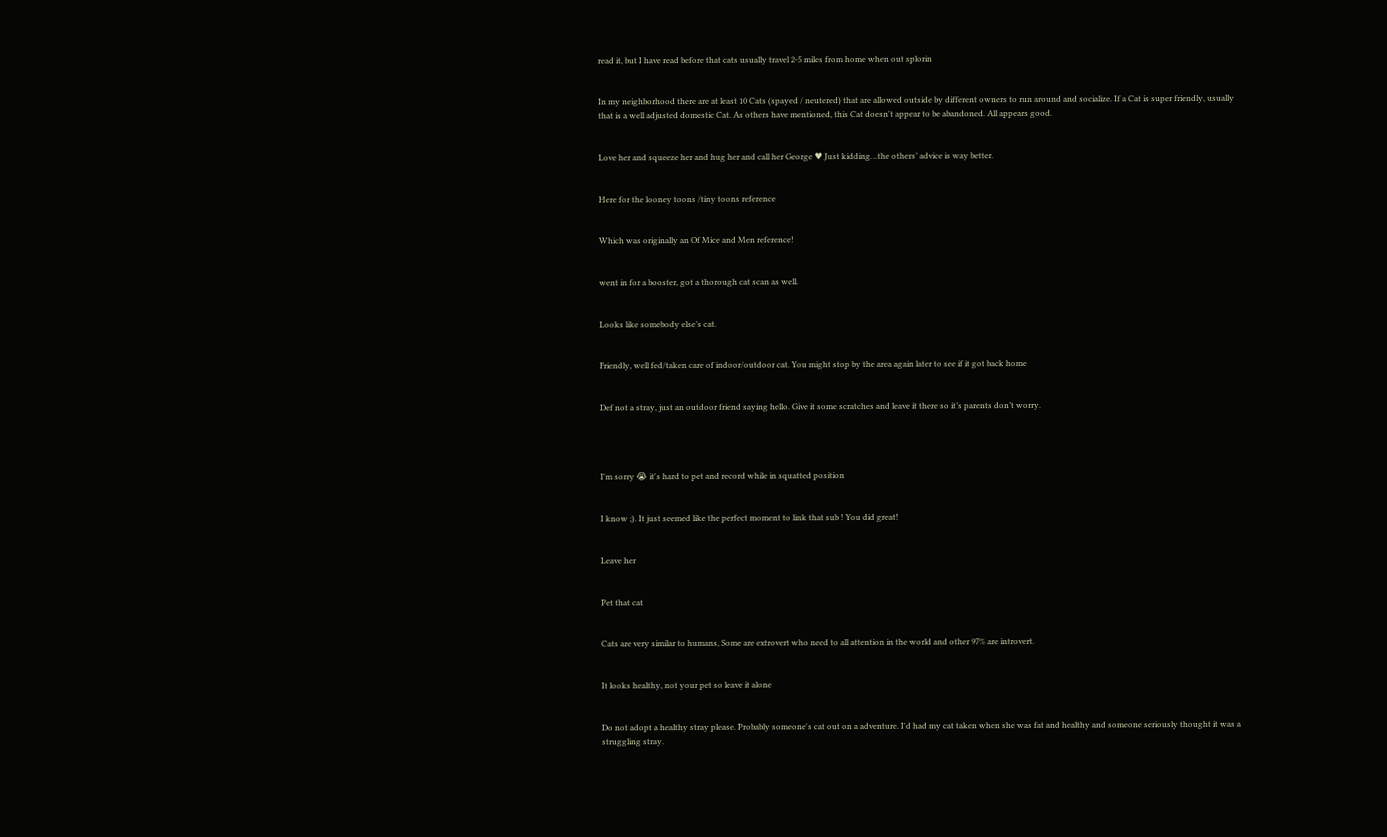read it, but I have read before that cats usually travel 2-5 miles from home when out splorin


In my neighborhood there are at least 10 Cats (spayed / neutered) that are allowed outside by different owners to run around and socialize. If a Cat is super friendly, usually that is a well adjusted domestic Cat. As others have mentioned, this Cat doesn't appear to be abandoned. All appears good.


Love her and squeeze her and hug her and call her George ♥ Just kidding…the others’ advice is way better.


Here for the looney toons /tiny toons reference


Which was originally an Of Mice and Men reference!


went in for a booster, got a thorough cat scan as well.


Looks like somebody else’s cat.


Friendly, well fed/taken care of indoor/outdoor cat. You might stop by the area again later to see if it got back home


Def not a stray, just an outdoor friend saying hello. Give it some scratches and leave it there so it’s parents don’t worry.




I'm sorry 😭 it's hard to pet and record while in squatted position


I know ;). It just seemed like the perfect moment to link that sub ! You did great!


Leave her


Pet that cat


Cats are very similar to humans, Some are extrovert who need to all attention in the world and other 97% are introvert.


It looks healthy, not your pet so leave it alone


Do not adopt a healthy stray please. Probably someone's cat out on a adventure. I'd had my cat taken when she was fat and healthy and someone seriously thought it was a struggling stray.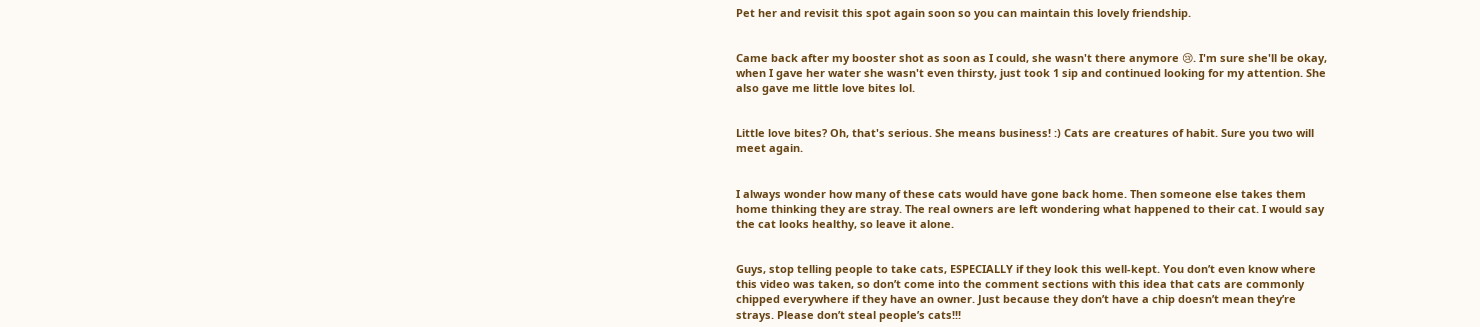Pet her and revisit this spot again soon so you can maintain this lovely friendship.


Came back after my booster shot as soon as I could, she wasn't there anymore 😢. I'm sure she'll be okay, when I gave her water she wasn't even thirsty, just took 1 sip and continued looking for my attention. She also gave me little love bites lol.


Little love bites? Oh, that's serious. She means business! :) Cats are creatures of habit. Sure you two will meet again.


I always wonder how many of these cats would have gone back home. Then someone else takes them home thinking they are stray. The real owners are left wondering what happened to their cat. I would say the cat looks healthy, so leave it alone.


Guys, stop telling people to take cats, ESPECIALLY if they look this well-kept. You don’t even know where this video was taken, so don’t come into the comment sections with this idea that cats are commonly chipped everywhere if they have an owner. Just because they don’t have a chip doesn’t mean they’re strays. Please don’t steal people’s cats!!!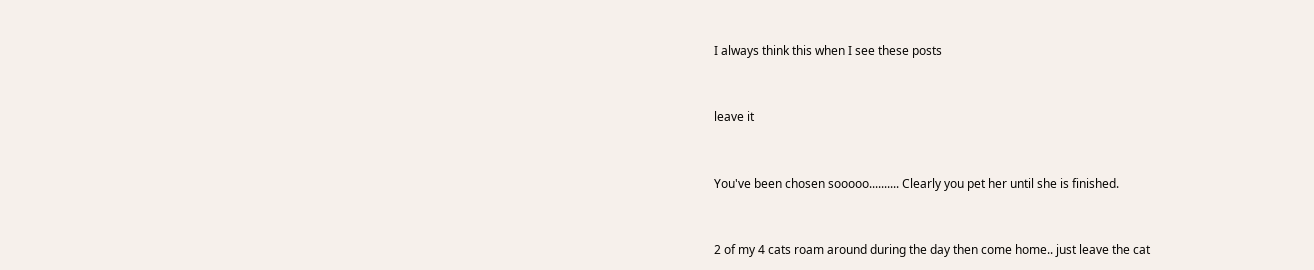I always think this when I see these posts


leave it


You've been chosen sooooo.......... Clearly you pet her until she is finished.


2 of my 4 cats roam around during the day then come home.. just leave the cat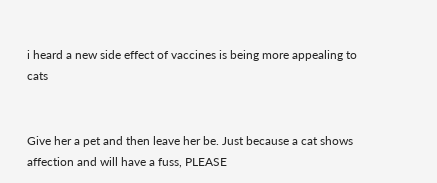i heard a new side effect of vaccines is being more appealing to cats


Give her a pet and then leave her be. Just because a cat shows affection and will have a fuss, PLEASE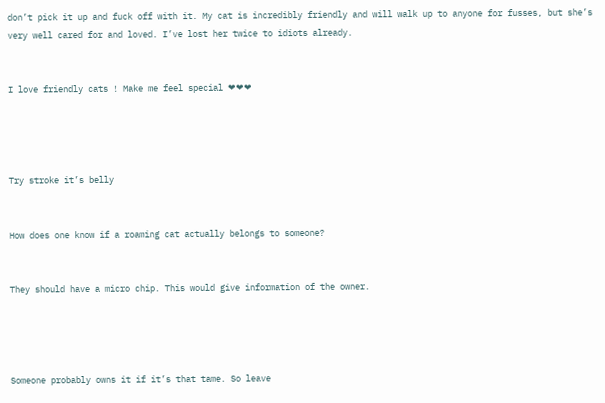don’t pick it up and fuck off with it. My cat is incredibly friendly and will walk up to anyone for fusses, but she’s very well cared for and loved. I’ve lost her twice to idiots already.


I love friendly cats ! Make me feel special ❤❤❤




Try stroke it’s belly


How does one know if a roaming cat actually belongs to someone?


They should have a micro chip. This would give information of the owner.




Someone probably owns it if it’s that tame. So leave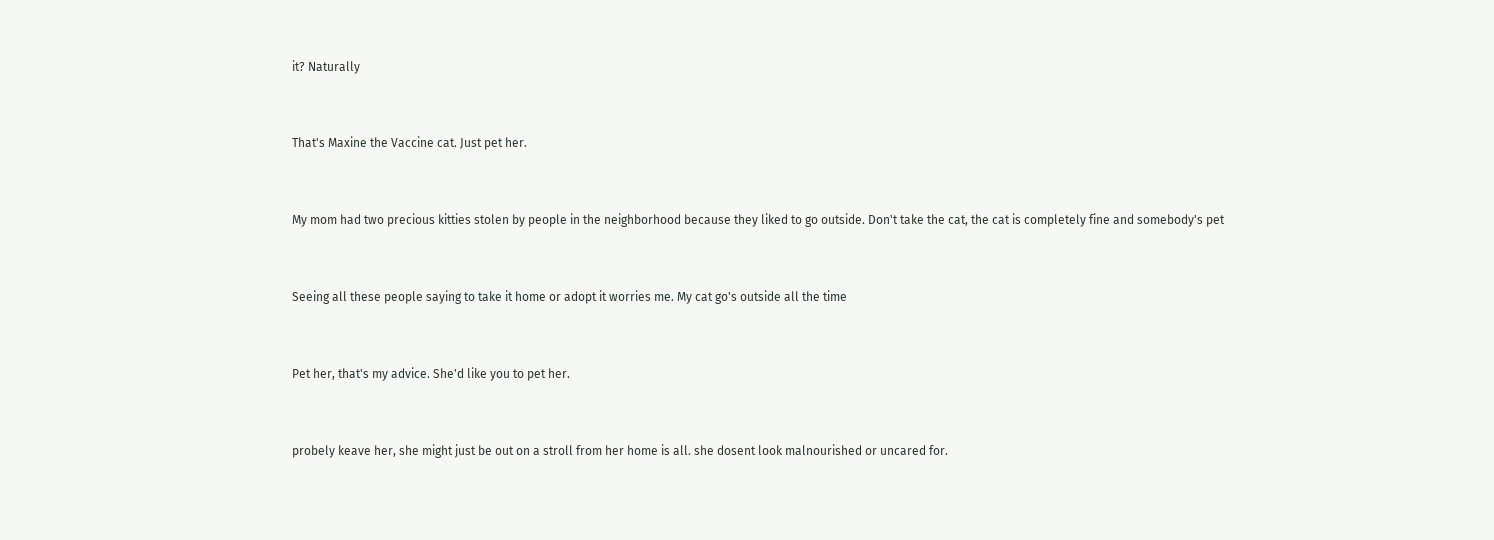it? Naturally


That's Maxine the Vaccine cat. Just pet her.


My mom had two precious kitties stolen by people in the neighborhood because they liked to go outside. Don't take the cat, the cat is completely fine and somebody's pet


Seeing all these people saying to take it home or adopt it worries me. My cat go's outside all the time


Pet her, that's my advice. She'd like you to pet her.


probely keave her, she might just be out on a stroll from her home is all. she dosent look malnourished or uncared for.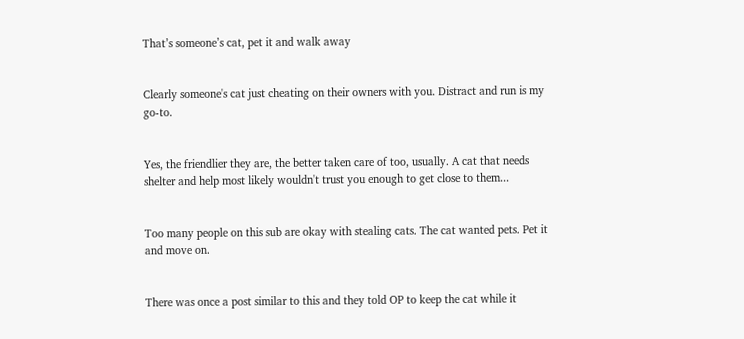That’s someone’s cat, pet it and walk away


Clearly someone's cat just cheating on their owners with you. Distract and run is my go-to.


Yes, the friendlier they are, the better taken care of too, usually. A cat that needs shelter and help most likely wouldn't trust you enough to get close to them...


Too many people on this sub are okay with stealing cats. The cat wanted pets. Pet it and move on.


There was once a post similar to this and they told OP to keep the cat while it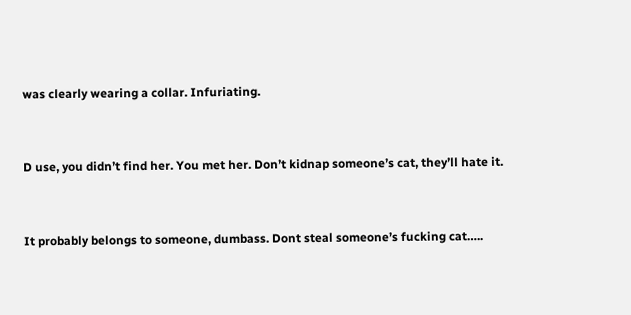was clearly wearing a collar. Infuriating.


D use, you didn’t find her. You met her. Don’t kidnap someone’s cat, they’ll hate it.


It probably belongs to someone, dumbass. Dont steal someone’s fucking cat…..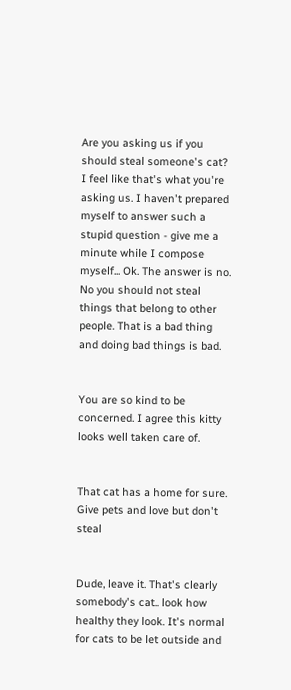Are you asking us if you should steal someone's cat? I feel like that's what you're asking us. I haven't prepared myself to answer such a stupid question - give me a minute while I compose myself... Ok. The answer is no. No you should not steal things that belong to other people. That is a bad thing and doing bad things is bad.


You are so kind to be concerned. I agree this kitty looks well taken care of.


That cat has a home for sure. Give pets and love but don't steal


Dude, leave it. That's clearly somebody's cat.. look how healthy they look. It's normal for cats to be let outside and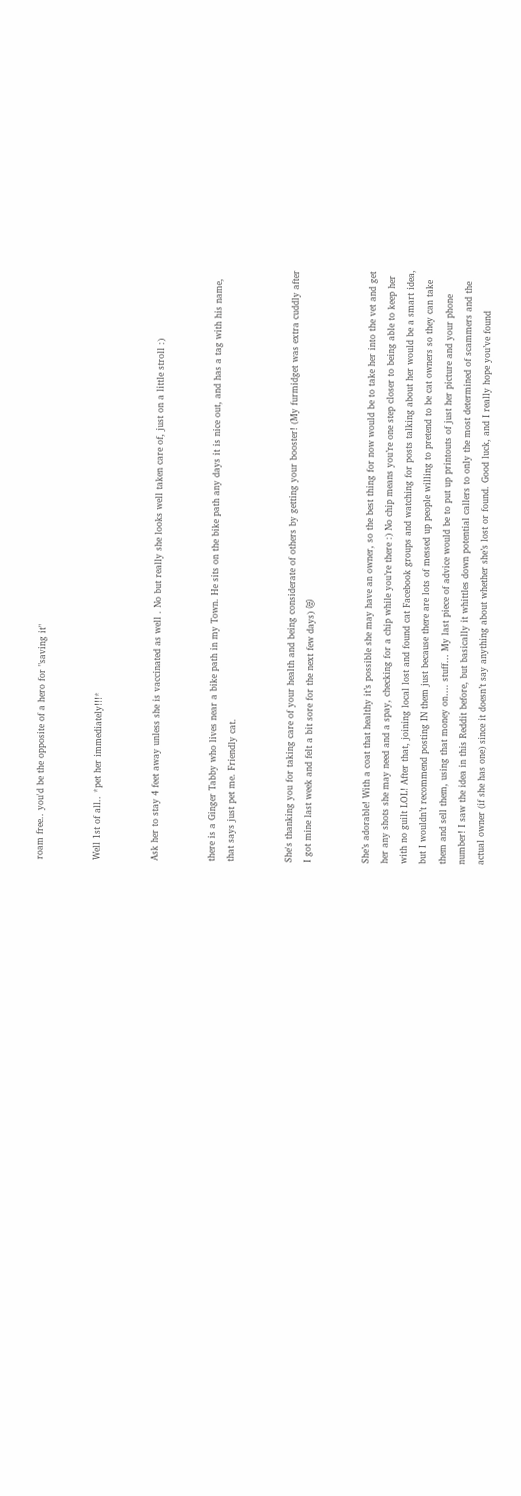roam free.. you'd be the opposite of a hero for "saving it"


Well 1st of all.. *pet her immediately!!!*


Ask her to stay 4 feet away unless she is vaccinated as well . No but really she looks well taken care of, just on a little stroll :)


there is a Ginger Tabby who lives near a bike path in my Town. He sits on the bike path any days it is nice out, and has a tag with his name, that says just pet me. Friendly cat.


She's thanking you for taking care of your health and being considerate of others by getting your booster! (My furmidget was extra cuddly after I got mine last week and felt a bit sore for the next few days) 😻


She’s adorable! With a coat that healthy it’s possible she may have an owner, so the best thing for now would be to take her into the vet and get her any shots she may need and a spay, checking for a chip while you’re there :) No chip means you’re one step closer to being able to keep her with no guilt LOL! After that, joining local lost and found cat Facebook groups and watching for posts talking about her would be a smart idea, but I wouldn’t recommend posting IN them just because there are lots of messed up people willing to pretend to be cat owners so they can take them and sell them, using that money on…. stuff… My last piece of advice would be to put up printouts of just her picture and your phone number! I saw the idea in this Reddit before, but basically it whittles down potential callers to only the most determined of scammers and the actual owner (if she has one) since it doesn’t say anything about whether she’s lost or found. Good luck, and I really hope you’ve found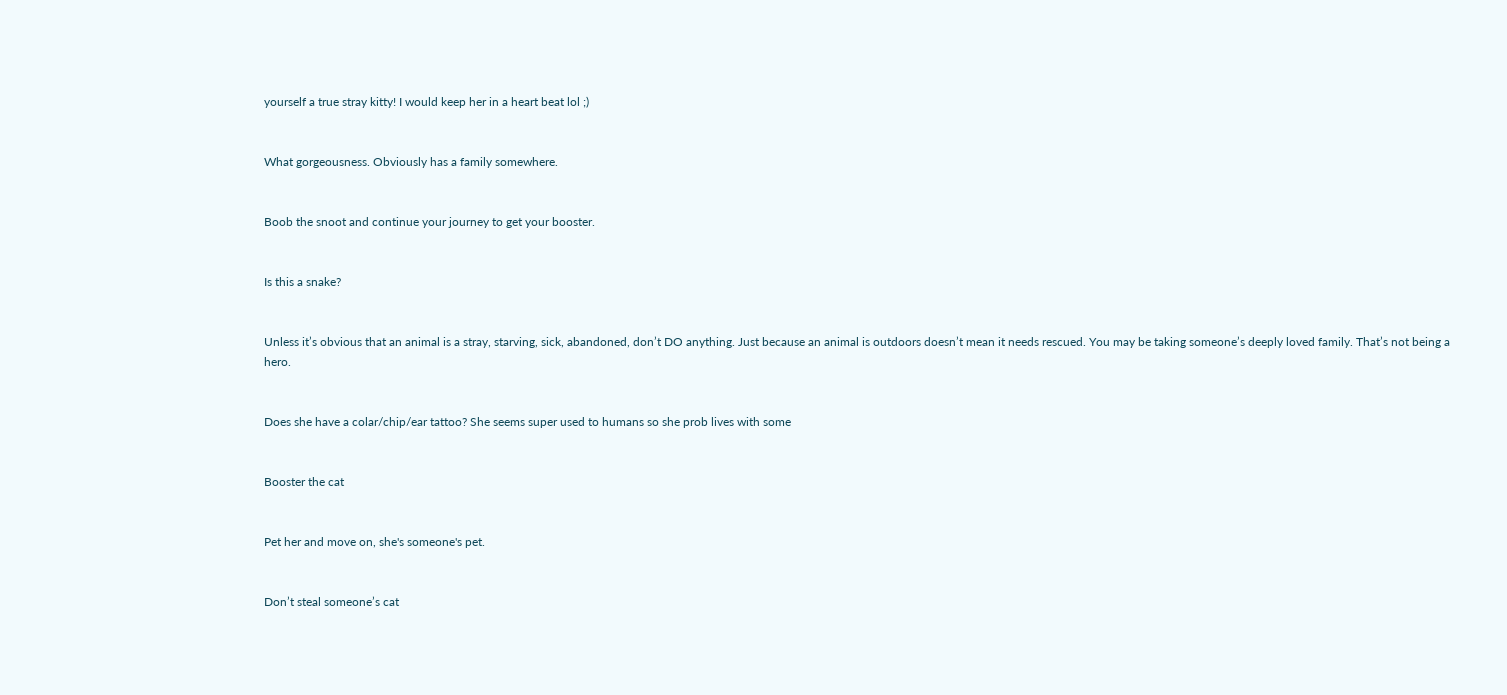yourself a true stray kitty! I would keep her in a heart beat lol ;)


What gorgeousness. Obviously has a family somewhere.


Boob the snoot and continue your journey to get your booster.


Is this a snake?


Unless it’s obvious that an animal is a stray, starving, sick, abandoned, don’t DO anything. Just because an animal is outdoors doesn’t mean it needs rescued. You may be taking someone’s deeply loved family. That’s not being a hero.


Does she have a colar/chip/ear tattoo? She seems super used to humans so she prob lives with some


Booster the cat


Pet her and move on, she's someone's pet.


Don’t steal someone’s cat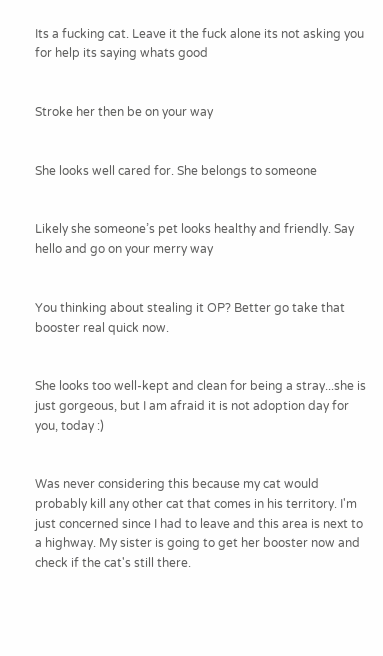Its a fucking cat. Leave it the fuck alone its not asking you for help its saying whats good


Stroke her then be on your way


She looks well cared for. She belongs to someone


Likely she someone’s pet looks healthy and friendly. Say hello and go on your merry way


You thinking about stealing it OP? Better go take that booster real quick now.


She looks too well-kept and clean for being a stray...she is just gorgeous, but I am afraid it is not adoption day for you, today :)


Was never considering this because my cat would probably kill any other cat that comes in his territory. I'm just concerned since I had to leave and this area is next to a highway. My sister is going to get her booster now and check if the cat's still there.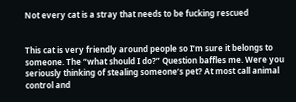Not every cat is a stray that needs to be fucking rescued


This cat is very friendly around people so I’m sure it belongs to someone. The “what should I do?” Question baffles me. Were you seriously thinking of stealing someone’s pet? At most call animal control and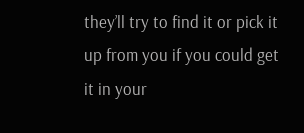they’ll try to find it or pick it up from you if you could get it in your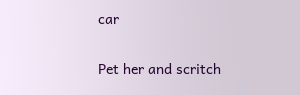car


Pet her and scritch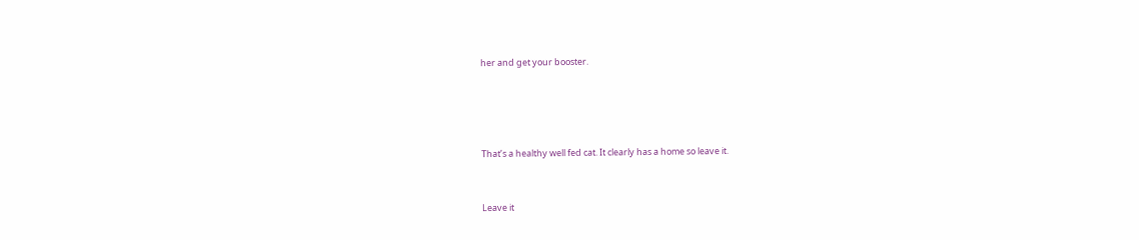her and get your booster.




That’s a healthy well fed cat. It clearly has a home so leave it.


Leave it